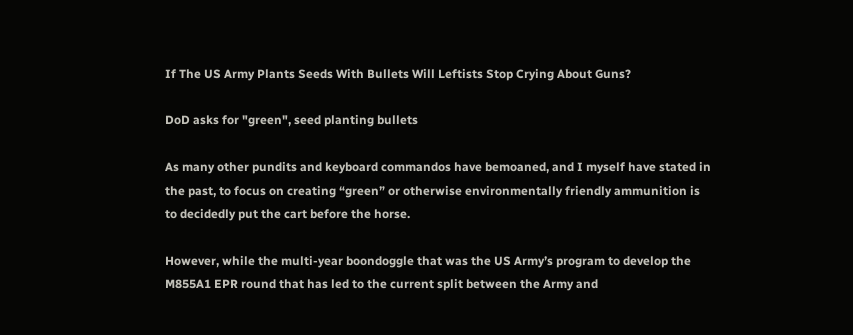If The US Army Plants Seeds With Bullets Will Leftists Stop Crying About Guns?

DoD asks for "green", seed planting bullets

As many other pundits and keyboard commandos have bemoaned, and I myself have stated in the past, to focus on creating “green” or otherwise environmentally friendly ammunition is to decidedly put the cart before the horse.

However, while the multi-year boondoggle that was the US Army’s program to develop the M855A1 EPR round that has led to the current split between the Army and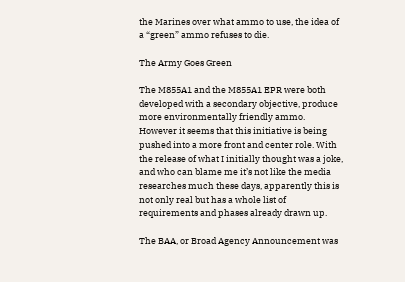the Marines over what ammo to use, the idea of a “green” ammo refuses to die.

The Army Goes Green

The M855A1 and the M855A1 EPR were both developed with a secondary objective, produce more environmentally friendly ammo. However it seems that this initiative is being pushed into a more front and center role. With the release of what I initially thought was a joke, and who can blame me it’s not like the media researches much these days, apparently this is not only real but has a whole list of requirements and phases already drawn up.

The BAA, or Broad Agency Announcement was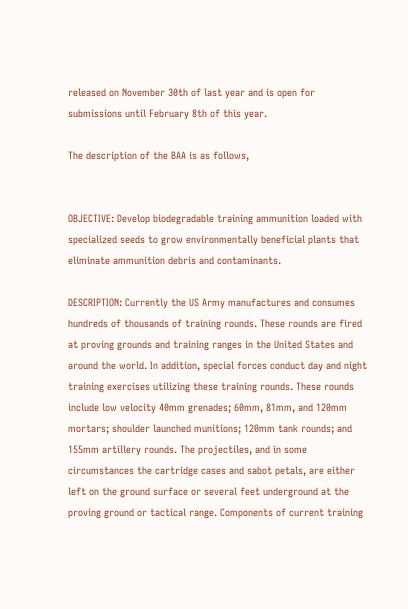released on November 30th of last year and is open for submissions until February 8th of this year.

The description of the BAA is as follows,


OBJECTIVE: Develop biodegradable training ammunition loaded with specialized seeds to grow environmentally beneficial plants that eliminate ammunition debris and contaminants.

DESCRIPTION: Currently the US Army manufactures and consumes hundreds of thousands of training rounds. These rounds are fired at proving grounds and training ranges in the United States and around the world. In addition, special forces conduct day and night training exercises utilizing these training rounds. These rounds include low velocity 40mm grenades; 60mm, 81mm, and 120mm mortars; shoulder launched munitions; 120mm tank rounds; and 155mm artillery rounds. The projectiles, and in some circumstances the cartridge cases and sabot petals, are either left on the ground surface or several feet underground at the proving ground or tactical range. Components of current training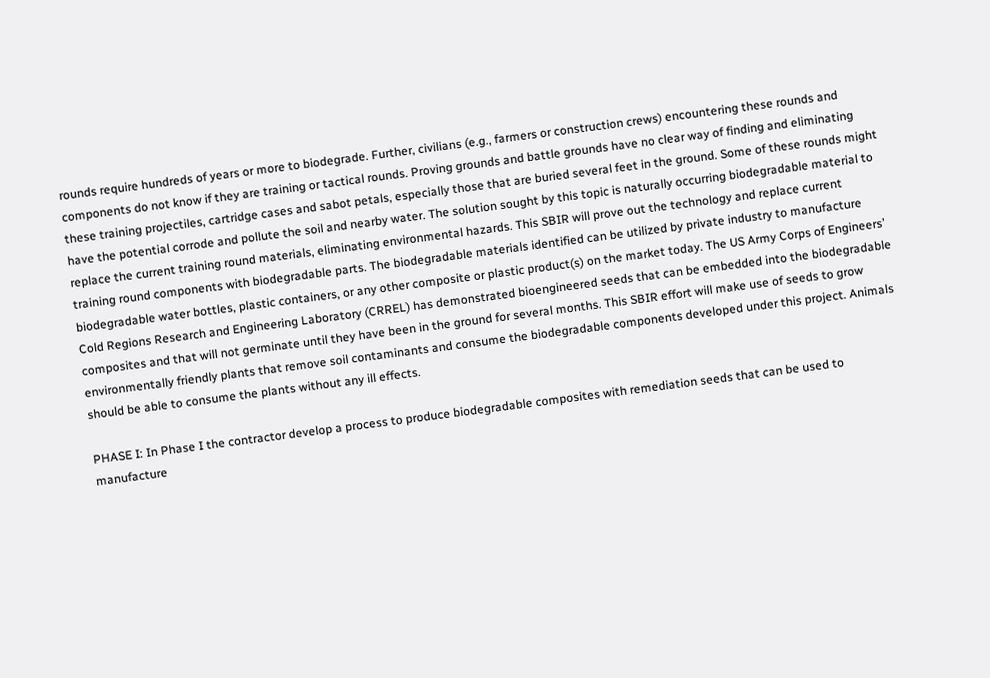rounds require hundreds of years or more to biodegrade. Further, civilians (e.g., farmers or construction crews) encountering these rounds and components do not know if they are training or tactical rounds. Proving grounds and battle grounds have no clear way of finding and eliminating these training projectiles, cartridge cases and sabot petals, especially those that are buried several feet in the ground. Some of these rounds might have the potential corrode and pollute the soil and nearby water. The solution sought by this topic is naturally occurring biodegradable material to replace the current training round materials, eliminating environmental hazards. This SBIR will prove out the technology and replace current training round components with biodegradable parts. The biodegradable materials identified can be utilized by private industry to manufacture biodegradable water bottles, plastic containers, or any other composite or plastic product(s) on the market today. The US Army Corps of Engineers’ Cold Regions Research and Engineering Laboratory (CRREL) has demonstrated bioengineered seeds that can be embedded into the biodegradable composites and that will not germinate until they have been in the ground for several months. This SBIR effort will make use of seeds to grow environmentally friendly plants that remove soil contaminants and consume the biodegradable components developed under this project. Animals should be able to consume the plants without any ill effects.

PHASE I: In Phase I the contractor develop a process to produce biodegradable composites with remediation seeds that can be used to manufacture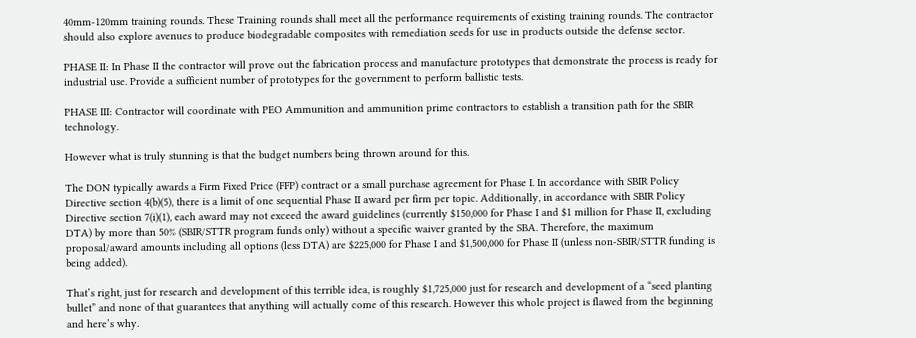40mm-120mm training rounds. These Training rounds shall meet all the performance requirements of existing training rounds. The contractor should also explore avenues to produce biodegradable composites with remediation seeds for use in products outside the defense sector.

PHASE II: In Phase II the contractor will prove out the fabrication process and manufacture prototypes that demonstrate the process is ready for industrial use. Provide a sufficient number of prototypes for the government to perform ballistic tests.

PHASE III: Contractor will coordinate with PEO Ammunition and ammunition prime contractors to establish a transition path for the SBIR technology.

However what is truly stunning is that the budget numbers being thrown around for this.

The DON typically awards a Firm Fixed Price (FFP) contract or a small purchase agreement for Phase I. In accordance with SBIR Policy Directive section 4(b)(5), there is a limit of one sequential Phase II award per firm per topic. Additionally, in accordance with SBIR Policy Directive section 7(i)(1), each award may not exceed the award guidelines (currently $150,000 for Phase I and $1 million for Phase II, excluding DTA) by more than 50% (SBIR/STTR program funds only) without a specific waiver granted by the SBA. Therefore, the maximum proposal/award amounts including all options (less DTA) are $225,000 for Phase I and $1,500,000 for Phase II (unless non-SBIR/STTR funding is being added).

That’s right, just for research and development of this terrible idea, is roughly $1,725,000 just for research and development of a “seed planting bullet” and none of that guarantees that anything will actually come of this research. However this whole project is flawed from the beginning and here’s why.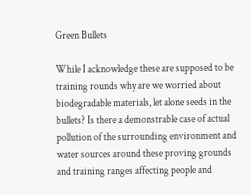Green Bullets

While I acknowledge these are supposed to be training rounds why are we worried about biodegradable materials, let alone seeds in the bullets? Is there a demonstrable case of actual pollution of the surrounding environment and water sources around these proving grounds and training ranges affecting people and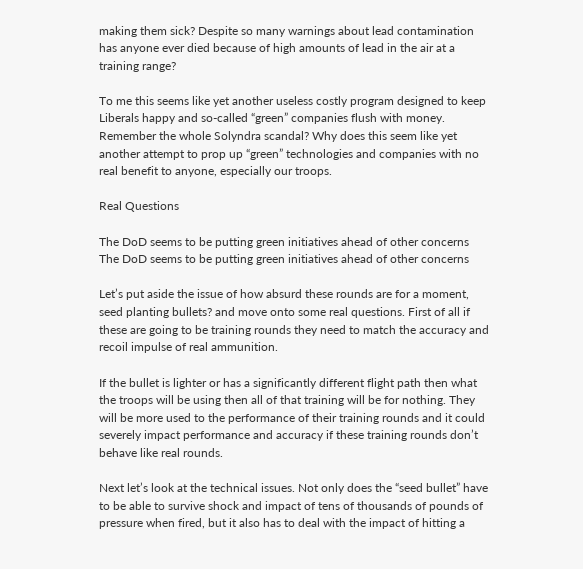making them sick? Despite so many warnings about lead contamination has anyone ever died because of high amounts of lead in the air at a training range?

To me this seems like yet another useless costly program designed to keep Liberals happy and so-called “green” companies flush with money. Remember the whole Solyndra scandal? Why does this seem like yet another attempt to prop up “green” technologies and companies with no real benefit to anyone, especially our troops.

Real Questions

The DoD seems to be putting green initiatives ahead of other concerns
The DoD seems to be putting green initiatives ahead of other concerns

Let’s put aside the issue of how absurd these rounds are for a moment, seed planting bullets? and move onto some real questions. First of all if these are going to be training rounds they need to match the accuracy and recoil impulse of real ammunition.

If the bullet is lighter or has a significantly different flight path then what the troops will be using then all of that training will be for nothing. They will be more used to the performance of their training rounds and it could severely impact performance and accuracy if these training rounds don’t behave like real rounds.

Next let’s look at the technical issues. Not only does the “seed bullet” have to be able to survive shock and impact of tens of thousands of pounds of pressure when fired, but it also has to deal with the impact of hitting a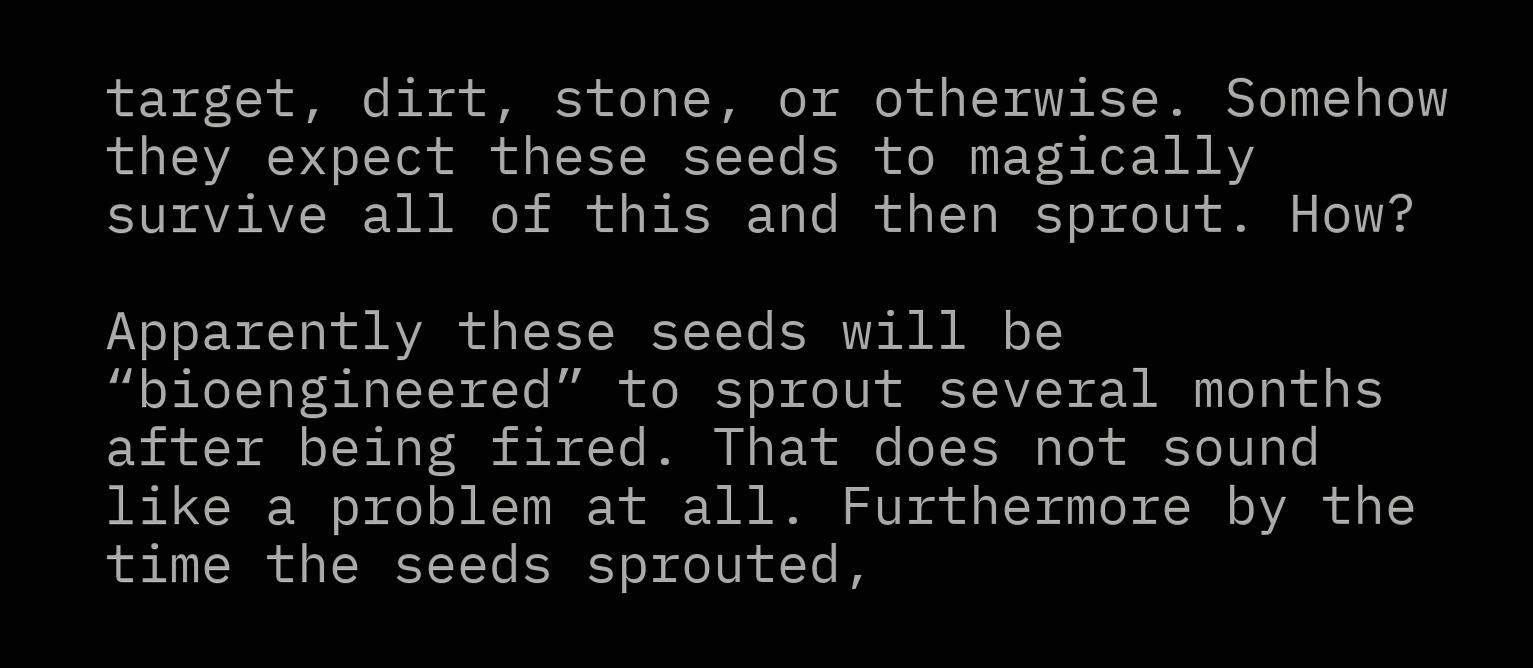target, dirt, stone, or otherwise. Somehow they expect these seeds to magically survive all of this and then sprout. How?

Apparently these seeds will be “bioengineered” to sprout several months after being fired. That does not sound like a problem at all. Furthermore by the time the seeds sprouted,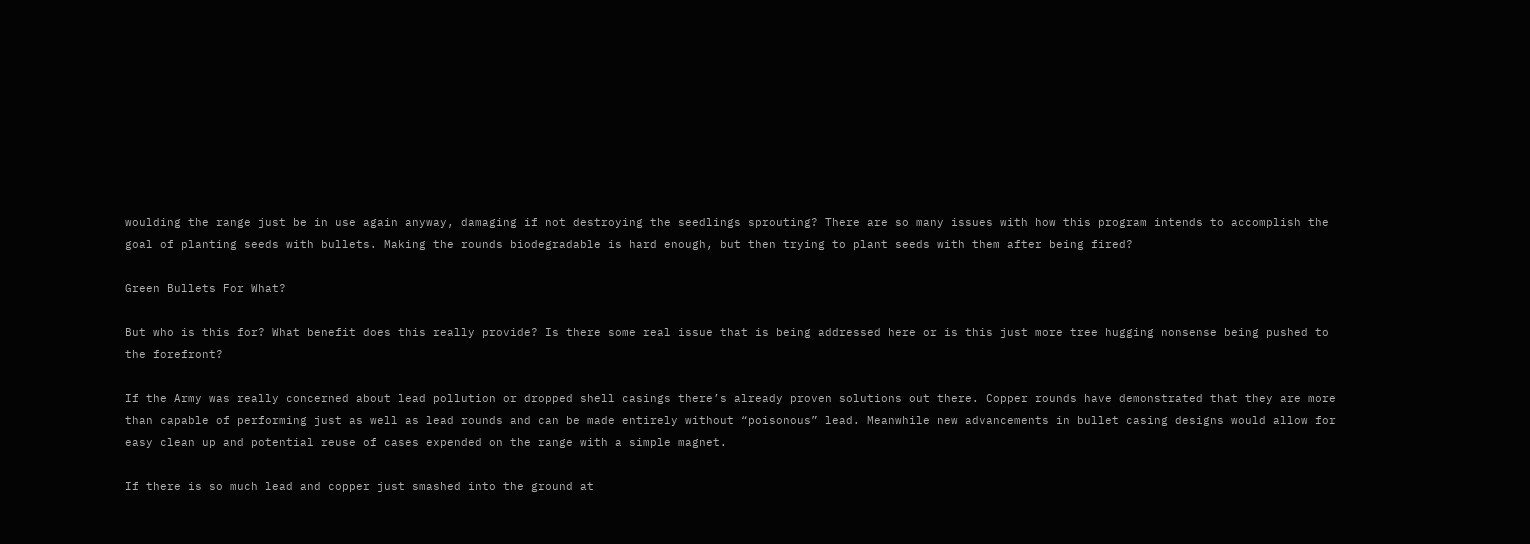woulding the range just be in use again anyway, damaging if not destroying the seedlings sprouting? There are so many issues with how this program intends to accomplish the goal of planting seeds with bullets. Making the rounds biodegradable is hard enough, but then trying to plant seeds with them after being fired?

Green Bullets For What?

But who is this for? What benefit does this really provide? Is there some real issue that is being addressed here or is this just more tree hugging nonsense being pushed to the forefront?

If the Army was really concerned about lead pollution or dropped shell casings there’s already proven solutions out there. Copper rounds have demonstrated that they are more than capable of performing just as well as lead rounds and can be made entirely without “poisonous” lead. Meanwhile new advancements in bullet casing designs would allow for easy clean up and potential reuse of cases expended on the range with a simple magnet.

If there is so much lead and copper just smashed into the ground at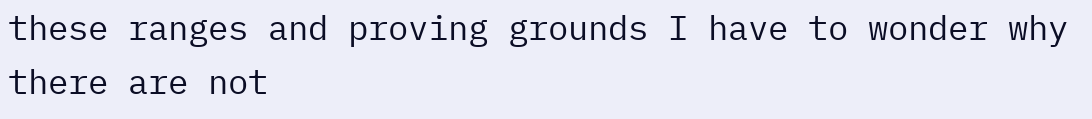these ranges and proving grounds I have to wonder why there are not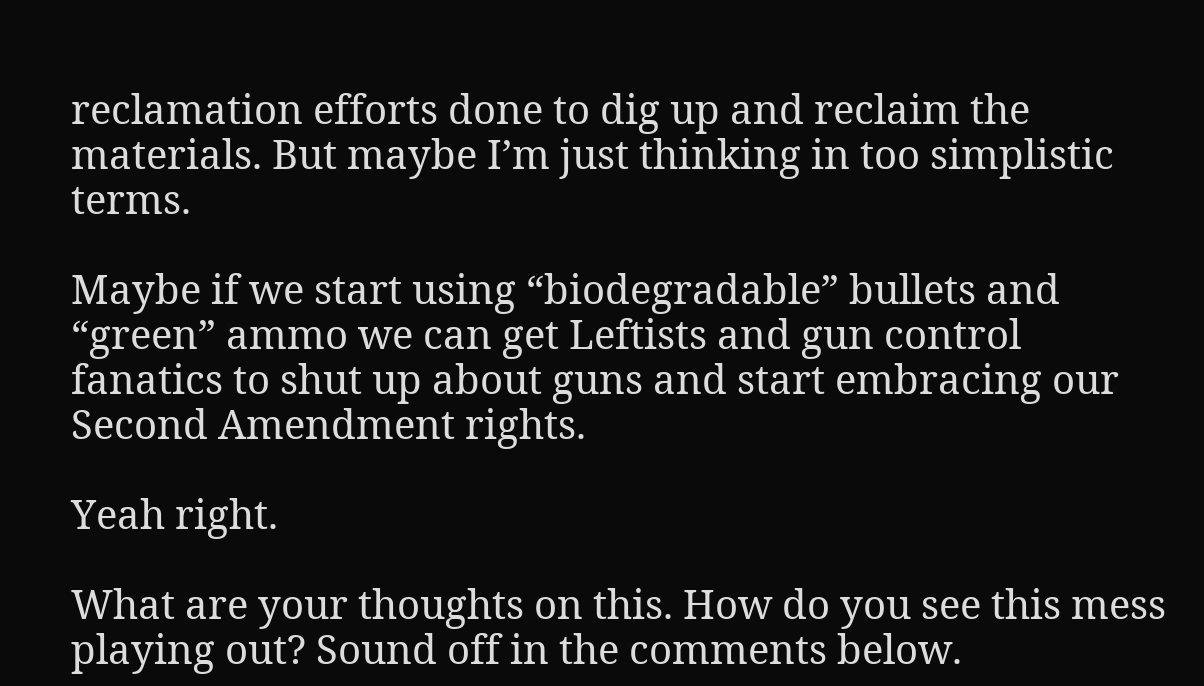reclamation efforts done to dig up and reclaim the materials. But maybe I’m just thinking in too simplistic terms.

Maybe if we start using “biodegradable” bullets and “green” ammo we can get Leftists and gun control fanatics to shut up about guns and start embracing our Second Amendment rights.

Yeah right.

What are your thoughts on this. How do you see this mess playing out? Sound off in the comments below.